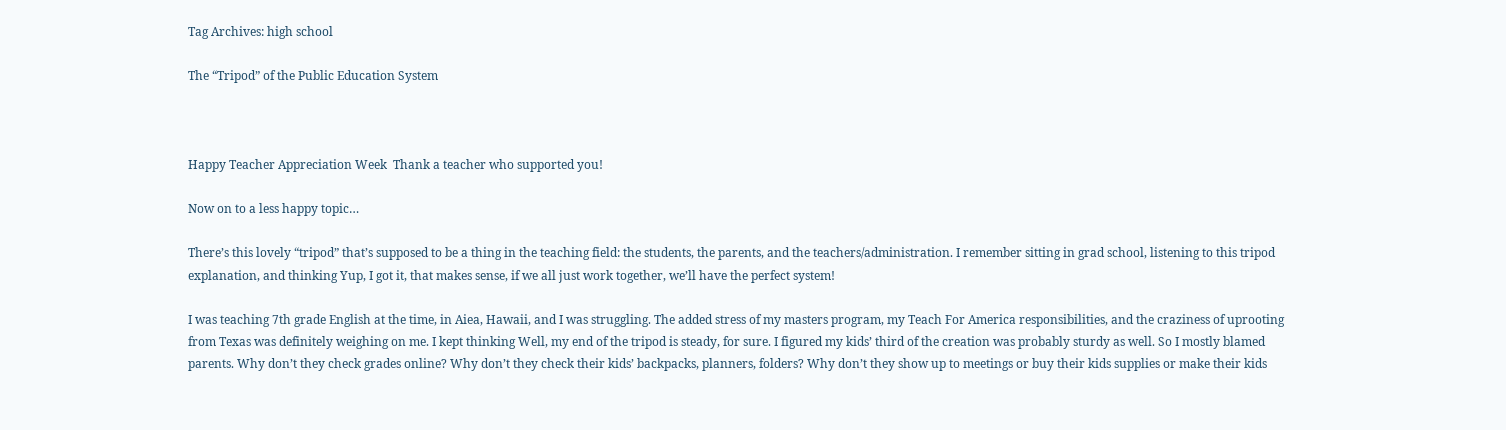Tag Archives: high school

The “Tripod” of the Public Education System



Happy Teacher Appreciation Week  Thank a teacher who supported you!

Now on to a less happy topic…

There’s this lovely “tripod” that’s supposed to be a thing in the teaching field: the students, the parents, and the teachers/administration. I remember sitting in grad school, listening to this tripod explanation, and thinking Yup, I got it, that makes sense, if we all just work together, we’ll have the perfect system!

I was teaching 7th grade English at the time, in Aiea, Hawaii, and I was struggling. The added stress of my masters program, my Teach For America responsibilities, and the craziness of uprooting from Texas was definitely weighing on me. I kept thinking Well, my end of the tripod is steady, for sure. I figured my kids’ third of the creation was probably sturdy as well. So I mostly blamed parents. Why don’t they check grades online? Why don’t they check their kids’ backpacks, planners, folders? Why don’t they show up to meetings or buy their kids supplies or make their kids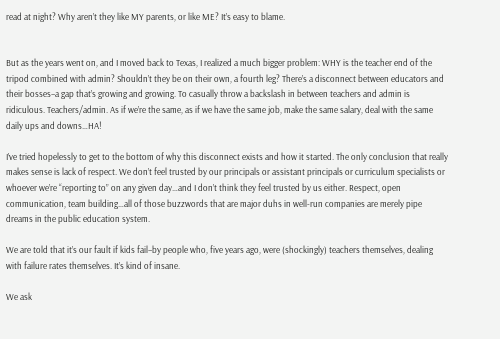read at night? Why aren’t they like MY parents, or like ME? It’s easy to blame.


But as the years went on, and I moved back to Texas, I realized a much bigger problem: WHY is the teacher end of the tripod combined with admin? Shouldn’t they be on their own, a fourth leg? There’s a disconnect between educators and their bosses–a gap that’s growing and growing. To casually throw a backslash in between teachers and admin is ridiculous. Teachers/admin. As if we’re the same, as if we have the same job, make the same salary, deal with the same daily ups and downs…HA!

I’ve tried hopelessly to get to the bottom of why this disconnect exists and how it started. The only conclusion that really makes sense is lack of respect. We don’t feel trusted by our principals or assistant principals or curriculum specialists or whoever we’re “reporting to” on any given day…and I don’t think they feel trusted by us either. Respect, open communication, team building…all of those buzzwords that are major duhs in well-run companies are merely pipe dreams in the public education system.

We are told that it’s our fault if kids fail–by people who, five years ago, were (shockingly) teachers themselves, dealing with failure rates themselves. It’s kind of insane.

We ask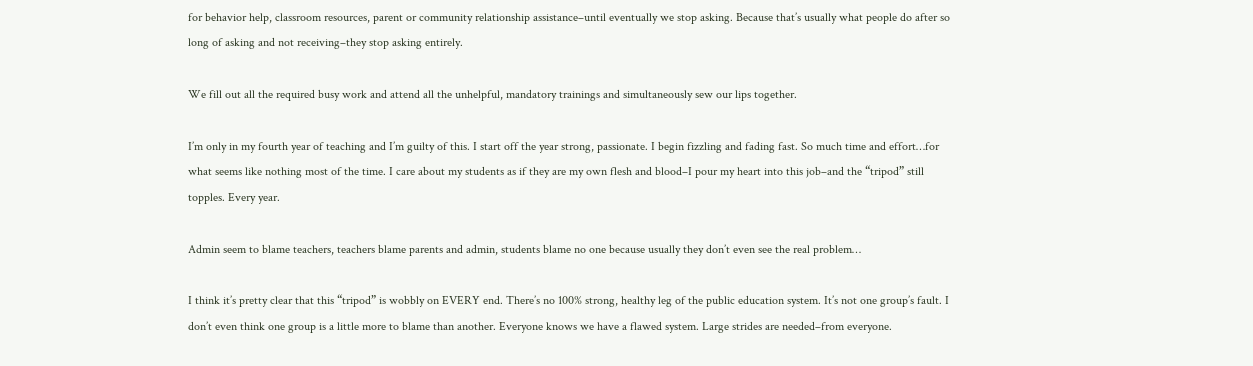for behavior help, classroom resources, parent or community relationship assistance–until eventually we stop asking. Because that’s usually what people do after so long of asking and not receiving–they stop asking entirely.

We fill out all the required busy work and attend all the unhelpful, mandatory trainings and simultaneously sew our lips together.

I’m only in my fourth year of teaching and I’m guilty of this. I start off the year strong, passionate. I begin fizzling and fading fast. So much time and effort…for what seems like nothing most of the time. I care about my students as if they are my own flesh and blood–I pour my heart into this job–and the “tripod” still topples. Every year.

Admin seem to blame teachers, teachers blame parents and admin, students blame no one because usually they don’t even see the real problem…

I think it’s pretty clear that this “tripod” is wobbly on EVERY end. There’s no 100% strong, healthy leg of the public education system. It’s not one group’s fault. I don’t even think one group is a little more to blame than another. Everyone knows we have a flawed system. Large strides are needed–from everyone.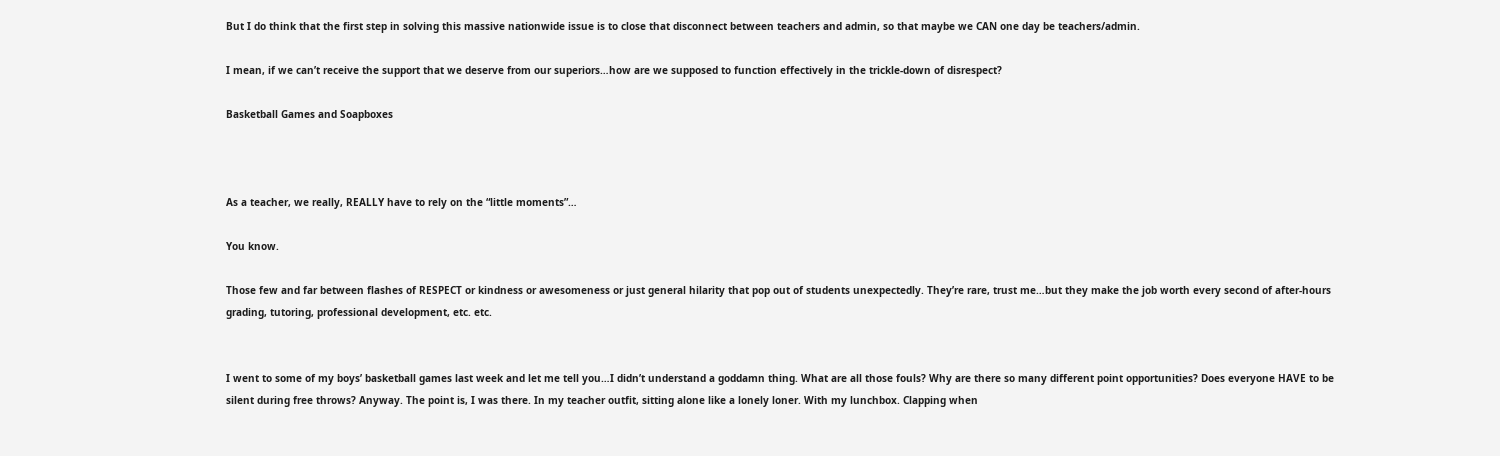But I do think that the first step in solving this massive nationwide issue is to close that disconnect between teachers and admin, so that maybe we CAN one day be teachers/admin.

I mean, if we can’t receive the support that we deserve from our superiors…how are we supposed to function effectively in the trickle-down of disrespect?

Basketball Games and Soapboxes



As a teacher, we really, REALLY have to rely on the “little moments”…

You know.

Those few and far between flashes of RESPECT or kindness or awesomeness or just general hilarity that pop out of students unexpectedly. They’re rare, trust me…but they make the job worth every second of after-hours grading, tutoring, professional development, etc. etc.


I went to some of my boys’ basketball games last week and let me tell you…I didn’t understand a goddamn thing. What are all those fouls? Why are there so many different point opportunities? Does everyone HAVE to be silent during free throws? Anyway. The point is, I was there. In my teacher outfit, sitting alone like a lonely loner. With my lunchbox. Clapping when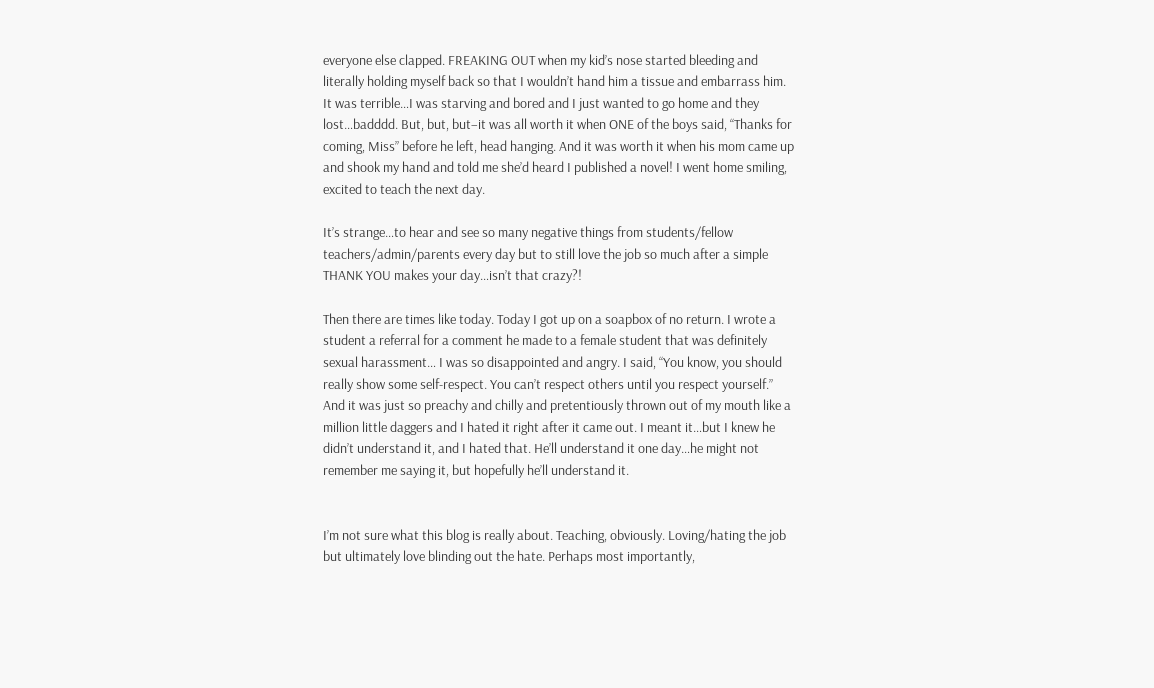everyone else clapped. FREAKING OUT when my kid’s nose started bleeding and literally holding myself back so that I wouldn’t hand him a tissue and embarrass him. It was terrible…I was starving and bored and I just wanted to go home and they lost…badddd. But, but, but–it was all worth it when ONE of the boys said, “Thanks for coming, Miss” before he left, head hanging. And it was worth it when his mom came up and shook my hand and told me she’d heard I published a novel! I went home smiling, excited to teach the next day.

It’s strange…to hear and see so many negative things from students/fellow teachers/admin/parents every day but to still love the job so much after a simple THANK YOU makes your day…isn’t that crazy?!

Then there are times like today. Today I got up on a soapbox of no return. I wrote a student a referral for a comment he made to a female student that was definitely sexual harassment… I was so disappointed and angry. I said, “You know, you should really show some self-respect. You can’t respect others until you respect yourself.” And it was just so preachy and chilly and pretentiously thrown out of my mouth like a million little daggers and I hated it right after it came out. I meant it…but I knew he didn’t understand it, and I hated that. He’ll understand it one day…he might not remember me saying it, but hopefully he’ll understand it.


I’m not sure what this blog is really about. Teaching, obviously. Loving/hating the job but ultimately love blinding out the hate. Perhaps most importantly,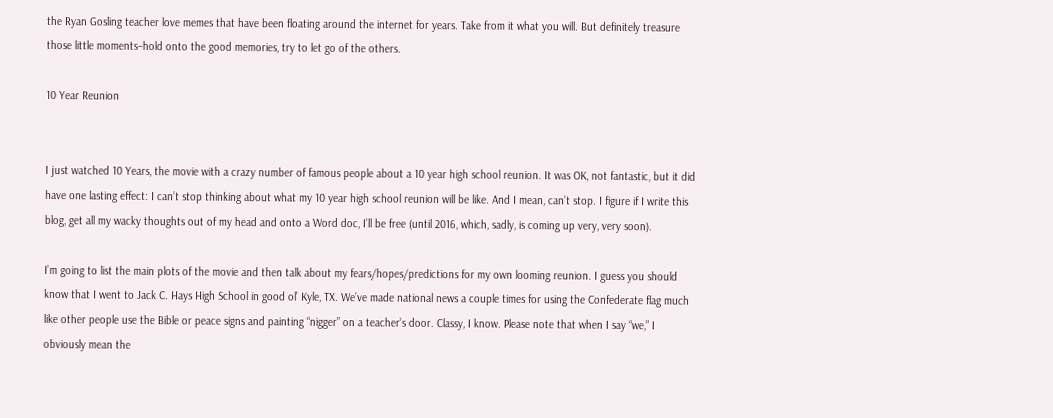the Ryan Gosling teacher love memes that have been floating around the internet for years. Take from it what you will. But definitely treasure those little moments–hold onto the good memories, try to let go of the others.

10 Year Reunion


I just watched 10 Years, the movie with a crazy number of famous people about a 10 year high school reunion. It was OK, not fantastic, but it did have one lasting effect: I can’t stop thinking about what my 10 year high school reunion will be like. And I mean, can’t stop. I figure if I write this blog, get all my wacky thoughts out of my head and onto a Word doc, I’ll be free (until 2016, which, sadly, is coming up very, very soon).

I’m going to list the main plots of the movie and then talk about my fears/hopes/predictions for my own looming reunion. I guess you should know that I went to Jack C. Hays High School in good ol’ Kyle, TX. We’ve made national news a couple times for using the Confederate flag much like other people use the Bible or peace signs and painting “nigger” on a teacher’s door. Classy, I know. Please note that when I say “we,” I obviously mean the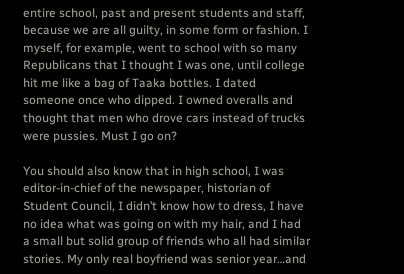entire school, past and present students and staff, because we are all guilty, in some form or fashion. I myself, for example, went to school with so many Republicans that I thought I was one, until college hit me like a bag of Taaka bottles. I dated someone once who dipped. I owned overalls and thought that men who drove cars instead of trucks were pussies. Must I go on?

You should also know that in high school, I was editor-in-chief of the newspaper, historian of Student Council, I didn’t know how to dress, I have no idea what was going on with my hair, and I had a small but solid group of friends who all had similar stories. My only real boyfriend was senior year…and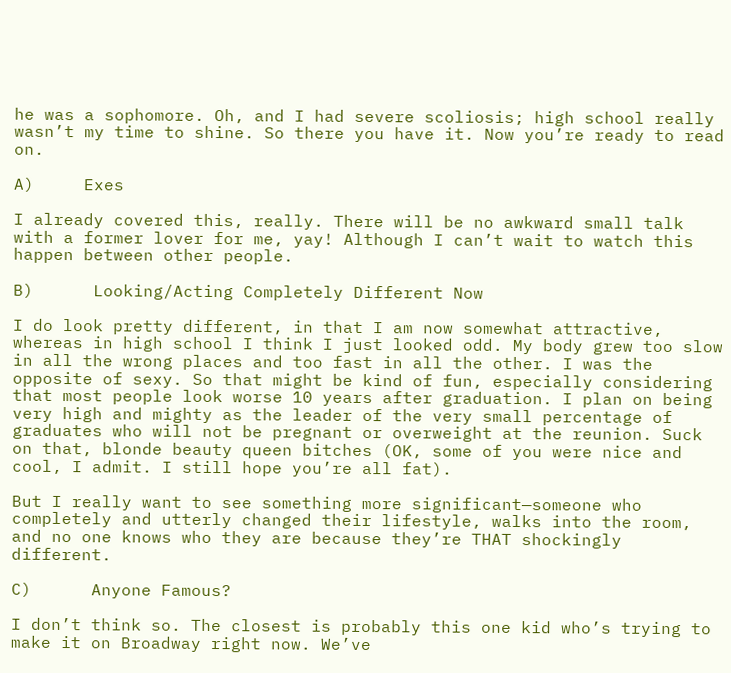he was a sophomore. Oh, and I had severe scoliosis; high school really wasn’t my time to shine. So there you have it. Now you’re ready to read on.

A)     Exes

I already covered this, really. There will be no awkward small talk with a former lover for me, yay! Although I can’t wait to watch this happen between other people.

B)      Looking/Acting Completely Different Now

I do look pretty different, in that I am now somewhat attractive, whereas in high school I think I just looked odd. My body grew too slow in all the wrong places and too fast in all the other. I was the opposite of sexy. So that might be kind of fun, especially considering that most people look worse 10 years after graduation. I plan on being very high and mighty as the leader of the very small percentage of graduates who will not be pregnant or overweight at the reunion. Suck on that, blonde beauty queen bitches (OK, some of you were nice and cool, I admit. I still hope you’re all fat).

But I really want to see something more significant—someone who completely and utterly changed their lifestyle, walks into the room, and no one knows who they are because they’re THAT shockingly different.

C)      Anyone Famous?

I don’t think so. The closest is probably this one kid who’s trying to make it on Broadway right now. We’ve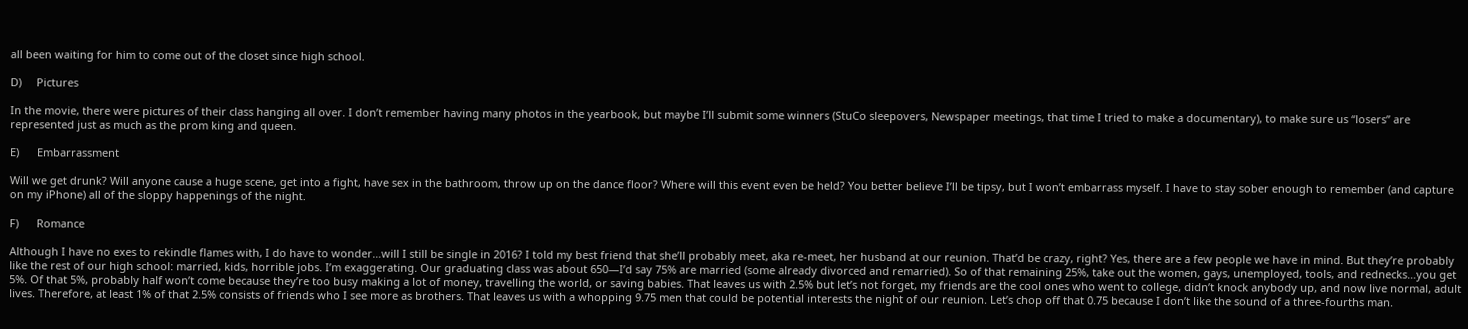all been waiting for him to come out of the closet since high school.

D)     Pictures

In the movie, there were pictures of their class hanging all over. I don’t remember having many photos in the yearbook, but maybe I’ll submit some winners (StuCo sleepovers, Newspaper meetings, that time I tried to make a documentary), to make sure us “losers” are represented just as much as the prom king and queen.

E)      Embarrassment

Will we get drunk? Will anyone cause a huge scene, get into a fight, have sex in the bathroom, throw up on the dance floor? Where will this event even be held? You better believe I’ll be tipsy, but I won’t embarrass myself. I have to stay sober enough to remember (and capture on my iPhone) all of the sloppy happenings of the night.

F)      Romance

Although I have no exes to rekindle flames with, I do have to wonder…will I still be single in 2016? I told my best friend that she’ll probably meet, aka re-meet, her husband at our reunion. That’d be crazy, right? Yes, there are a few people we have in mind. But they’re probably like the rest of our high school: married, kids, horrible jobs. I’m exaggerating. Our graduating class was about 650—I’d say 75% are married (some already divorced and remarried). So of that remaining 25%, take out the women, gays, unemployed, tools, and rednecks…you get 5%. Of that 5%, probably half won’t come because they’re too busy making a lot of money, travelling the world, or saving babies. That leaves us with 2.5% but let’s not forget, my friends are the cool ones who went to college, didn’t knock anybody up, and now live normal, adult lives. Therefore, at least 1% of that 2.5% consists of friends who I see more as brothers. That leaves us with a whopping 9.75 men that could be potential interests the night of our reunion. Let’s chop off that 0.75 because I don’t like the sound of a three-fourths man.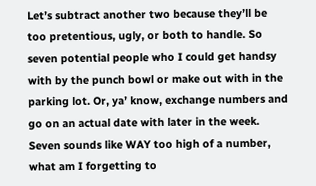Let’s subtract another two because they’ll be too pretentious, ugly, or both to handle. So seven potential people who I could get handsy with by the punch bowl or make out with in the parking lot. Or, ya’ know, exchange numbers and go on an actual date with later in the week. Seven sounds like WAY too high of a number, what am I forgetting to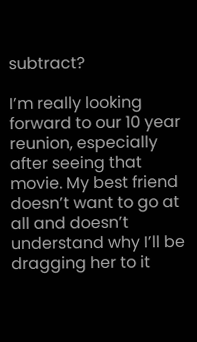subtract?

I’m really looking forward to our 10 year reunion, especially after seeing that movie. My best friend doesn’t want to go at all and doesn’t understand why I’ll be dragging her to it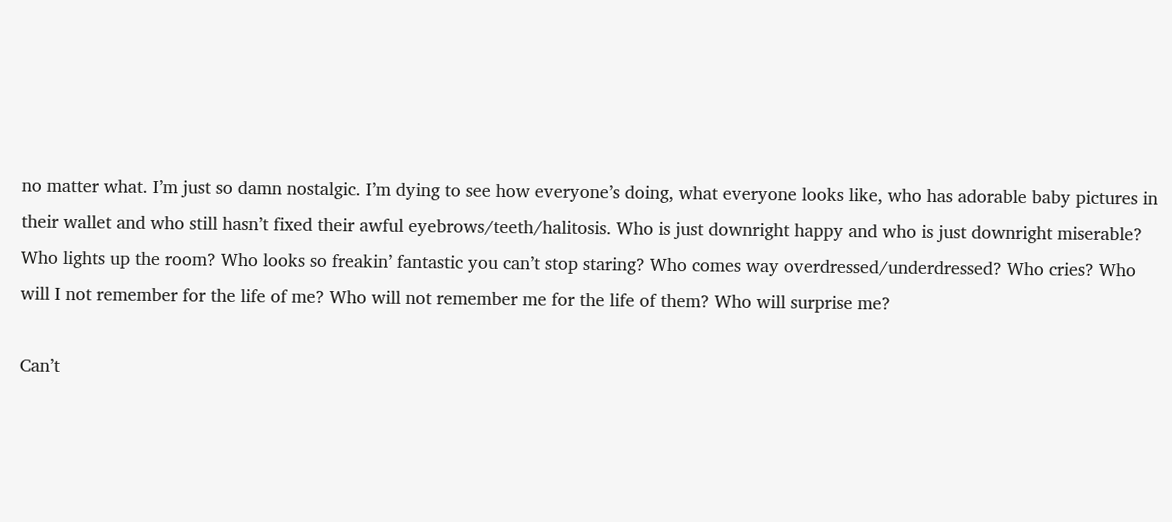no matter what. I’m just so damn nostalgic. I’m dying to see how everyone’s doing, what everyone looks like, who has adorable baby pictures in their wallet and who still hasn’t fixed their awful eyebrows/teeth/halitosis. Who is just downright happy and who is just downright miserable? Who lights up the room? Who looks so freakin’ fantastic you can’t stop staring? Who comes way overdressed/underdressed? Who cries? Who will I not remember for the life of me? Who will not remember me for the life of them? Who will surprise me?

Can’t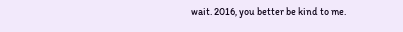wait. 2016, you better be kind to me.